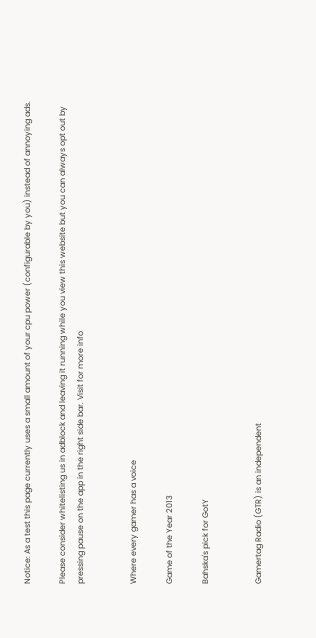Notice: As a test this page currently uses a small amount of your cpu power (configurable by you) instead of annoying ads.

Please consider whitelisting us in adblock and leaving it running while you view this website but you can always opt out by pressing pause on the app in the right side bar. Visit for more info


Where every gamer has a voice

Game of the Year 2013

Bahska's pick for GotY


Gamertag Radio (GTR) is an independent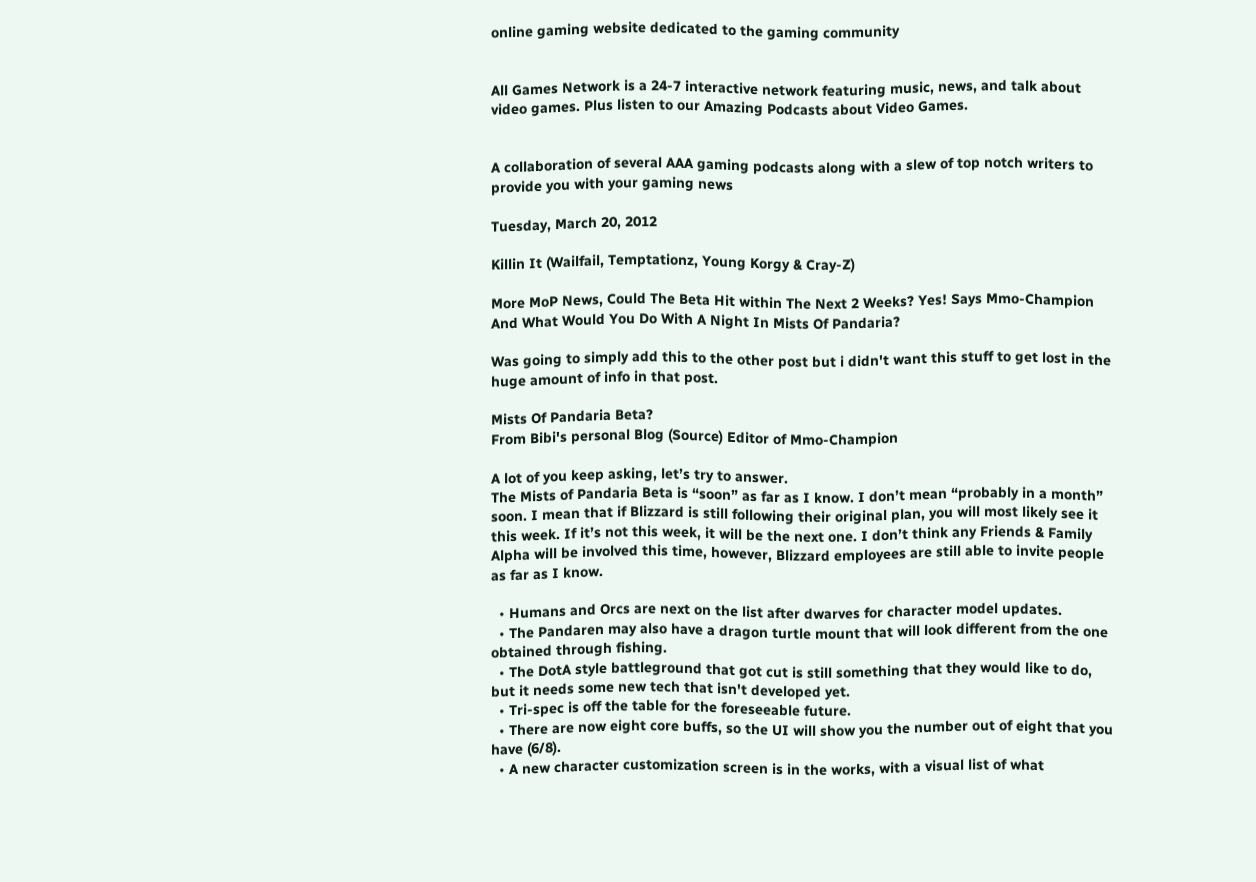online gaming website dedicated to the gaming community


All Games Network is a 24-7 interactive network featuring music, news, and talk about video games. Plus listen to our Amazing Podcasts about Video Games.


A collaboration of several AAA gaming podcasts along with a slew of top notch writers to provide you with your gaming news

Tuesday, March 20, 2012

Killin It (Wailfail, Temptationz, Young Korgy & Cray-Z)

More MoP News, Could The Beta Hit within The Next 2 Weeks? Yes! Says Mmo-Champion And What Would You Do With A Night In Mists Of Pandaria?

Was going to simply add this to the other post but i didn't want this stuff to get lost in the huge amount of info in that post.

Mists Of Pandaria Beta?
From Bibi's personal Blog (Source) Editor of Mmo-Champion

A lot of you keep asking, let’s try to answer.
The Mists of Pandaria Beta is “soon” as far as I know. I don’t mean “probably in a month” soon. I mean that if Blizzard is still following their original plan, you will most likely see it this week. If it’s not this week, it will be the next one. I don’t think any Friends & Family Alpha will be involved this time, however, Blizzard employees are still able to invite people as far as I know.

  • Humans and Orcs are next on the list after dwarves for character model updates.
  • The Pandaren may also have a dragon turtle mount that will look different from the one obtained through fishing.
  • The DotA style battleground that got cut is still something that they would like to do, but it needs some new tech that isn't developed yet.
  • Tri-spec is off the table for the foreseeable future.
  • There are now eight core buffs, so the UI will show you the number out of eight that you have (6/8).
  • A new character customization screen is in the works, with a visual list of what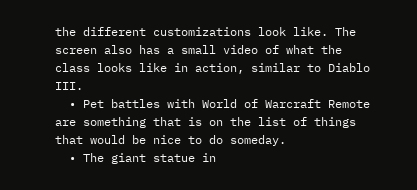the different customizations look like. The screen also has a small video of what the class looks like in action, similar to Diablo III.
  • Pet battles with World of Warcraft Remote are something that is on the list of things that would be nice to do someday.
  • The giant statue in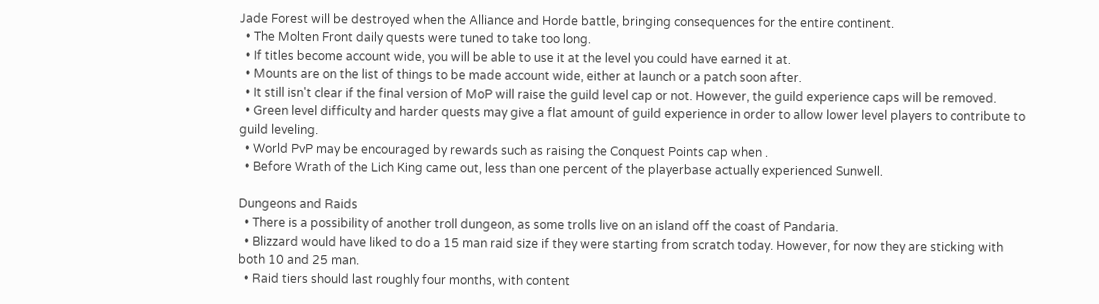Jade Forest will be destroyed when the Alliance and Horde battle, bringing consequences for the entire continent.
  • The Molten Front daily quests were tuned to take too long.
  • If titles become account wide, you will be able to use it at the level you could have earned it at.
  • Mounts are on the list of things to be made account wide, either at launch or a patch soon after.
  • It still isn't clear if the final version of MoP will raise the guild level cap or not. However, the guild experience caps will be removed.
  • Green level difficulty and harder quests may give a flat amount of guild experience in order to allow lower level players to contribute to guild leveling.
  • World PvP may be encouraged by rewards such as raising the Conquest Points cap when .
  • Before Wrath of the Lich King came out, less than one percent of the playerbase actually experienced Sunwell.

Dungeons and Raids
  • There is a possibility of another troll dungeon, as some trolls live on an island off the coast of Pandaria.
  • Blizzard would have liked to do a 15 man raid size if they were starting from scratch today. However, for now they are sticking with both 10 and 25 man.
  • Raid tiers should last roughly four months, with content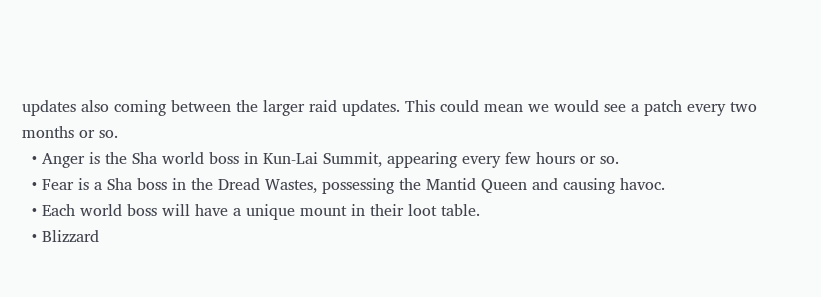updates also coming between the larger raid updates. This could mean we would see a patch every two months or so.
  • Anger is the Sha world boss in Kun-Lai Summit, appearing every few hours or so.
  • Fear is a Sha boss in the Dread Wastes, possessing the Mantid Queen and causing havoc.
  • Each world boss will have a unique mount in their loot table.
  • Blizzard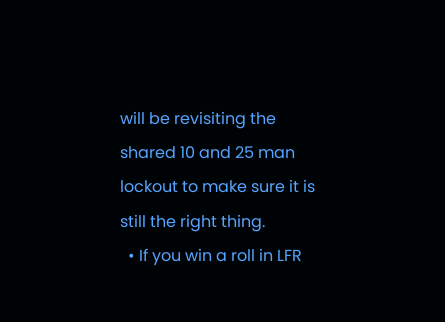will be revisiting the shared 10 and 25 man lockout to make sure it is still the right thing.
  • If you win a roll in LFR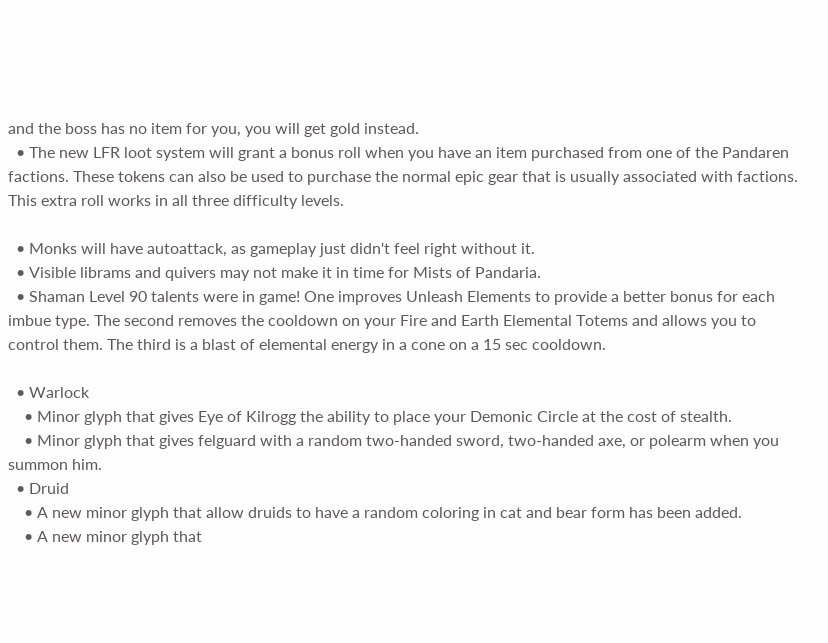and the boss has no item for you, you will get gold instead.
  • The new LFR loot system will grant a bonus roll when you have an item purchased from one of the Pandaren factions. These tokens can also be used to purchase the normal epic gear that is usually associated with factions. This extra roll works in all three difficulty levels.

  • Monks will have autoattack, as gameplay just didn't feel right without it.
  • Visible librams and quivers may not make it in time for Mists of Pandaria.
  • Shaman Level 90 talents were in game! One improves Unleash Elements to provide a better bonus for each imbue type. The second removes the cooldown on your Fire and Earth Elemental Totems and allows you to control them. The third is a blast of elemental energy in a cone on a 15 sec cooldown.

  • Warlock
    • Minor glyph that gives Eye of Kilrogg the ability to place your Demonic Circle at the cost of stealth.
    • Minor glyph that gives felguard with a random two-handed sword, two-handed axe, or polearm when you summon him.
  • Druid
    • A new minor glyph that allow druids to have a random coloring in cat and bear form has been added.
    • A new minor glyph that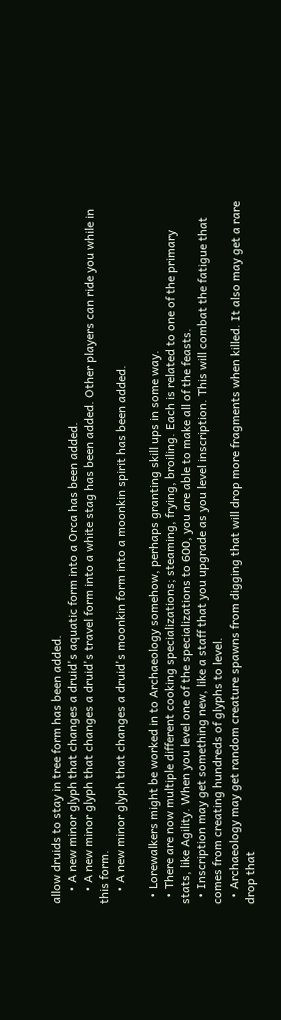allow druids to stay in tree form has been added.
    • A new minor glyph that changes a druid's aquatic form into a Orca has been added.
    • A new minor glyph that changes a druid's travel form into a white stag has been added. Other players can ride you while in this form.
    • A new minor glyph that changes a druid's moonkin form into a moonkin spirit has been added.

  • Lorewalkers might be worked in to Archaeology somehow, perhaps granting skill ups in some way.
  • There are now multiple different cooking specializations; steaming, frying, broiling. Each is related to one of the primary stats, like Agility. When you level one of the specializations to 600, you are able to make all of the feasts.
  • Inscription may get something new, like a staff that you upgrade as you level inscription. This will combat the fatigue that comes from creating hundreds of glyphs to level.
  • Archaeology may get random creature spawns from digging that will drop more fragments when killed. It also may get a rare drop that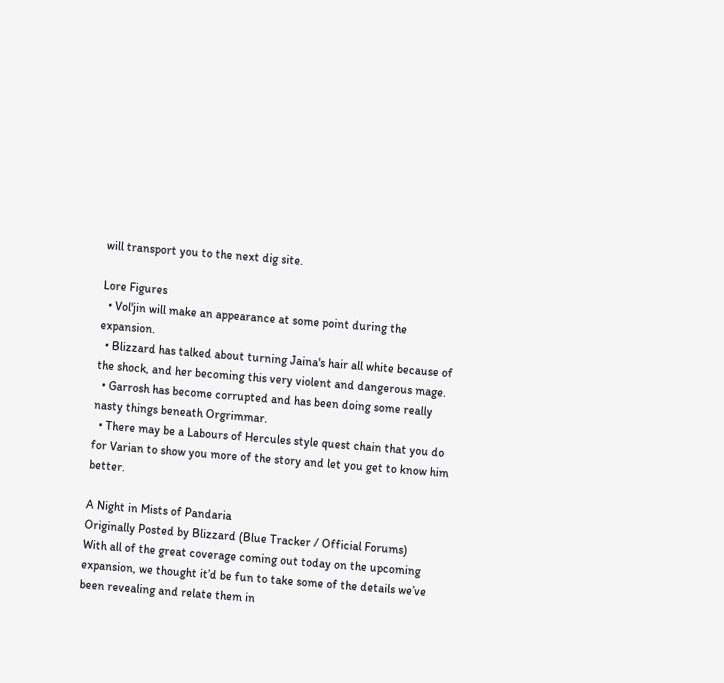will transport you to the next dig site.

Lore Figures
  • Vol'jin will make an appearance at some point during the expansion.
  • Blizzard has talked about turning Jaina's hair all white because of the shock, and her becoming this very violent and dangerous mage.
  • Garrosh has become corrupted and has been doing some really nasty things beneath Orgrimmar.
  • There may be a Labours of Hercules style quest chain that you do for Varian to show you more of the story and let you get to know him better.

A Night in Mists of Pandaria
Originally Posted by Blizzard (Blue Tracker / Official Forums)
With all of the great coverage coming out today on the upcoming expansion, we thought it’d be fun to take some of the details we’ve been revealing and relate them in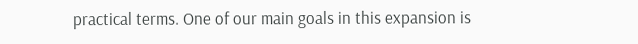practical terms. One of our main goals in this expansion is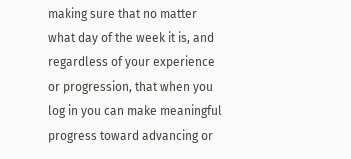making sure that no matter what day of the week it is, and regardless of your experience or progression, that when you log in you can make meaningful progress toward advancing or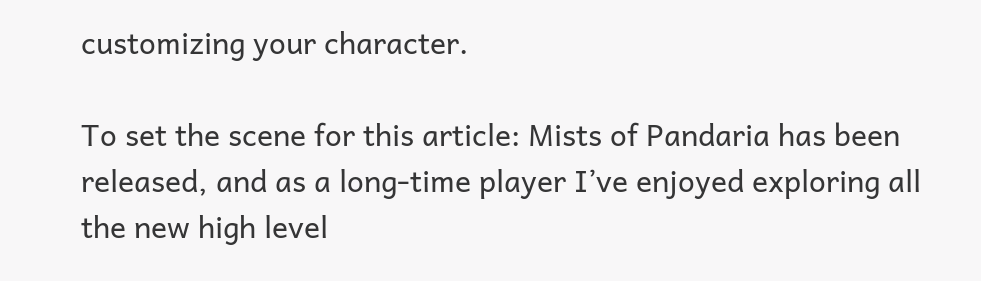customizing your character.

To set the scene for this article: Mists of Pandaria has been released, and as a long-time player I’ve enjoyed exploring all the new high level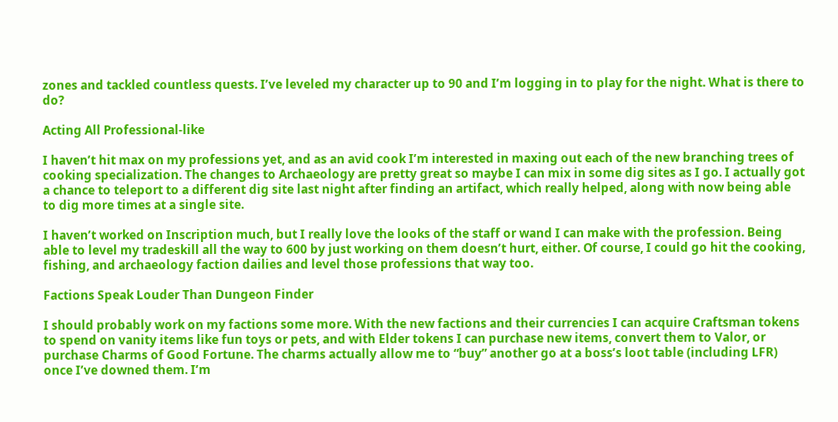zones and tackled countless quests. I’ve leveled my character up to 90 and I’m logging in to play for the night. What is there to do?

Acting All Professional-like

I haven’t hit max on my professions yet, and as an avid cook I’m interested in maxing out each of the new branching trees of cooking specialization. The changes to Archaeology are pretty great so maybe I can mix in some dig sites as I go. I actually got a chance to teleport to a different dig site last night after finding an artifact, which really helped, along with now being able to dig more times at a single site.

I haven’t worked on Inscription much, but I really love the looks of the staff or wand I can make with the profession. Being able to level my tradeskill all the way to 600 by just working on them doesn’t hurt, either. Of course, I could go hit the cooking, fishing, and archaeology faction dailies and level those professions that way too.

Factions Speak Louder Than Dungeon Finder

I should probably work on my factions some more. With the new factions and their currencies I can acquire Craftsman tokens to spend on vanity items like fun toys or pets, and with Elder tokens I can purchase new items, convert them to Valor, or purchase Charms of Good Fortune. The charms actually allow me to “buy” another go at a boss’s loot table (including LFR) once I’ve downed them. I’m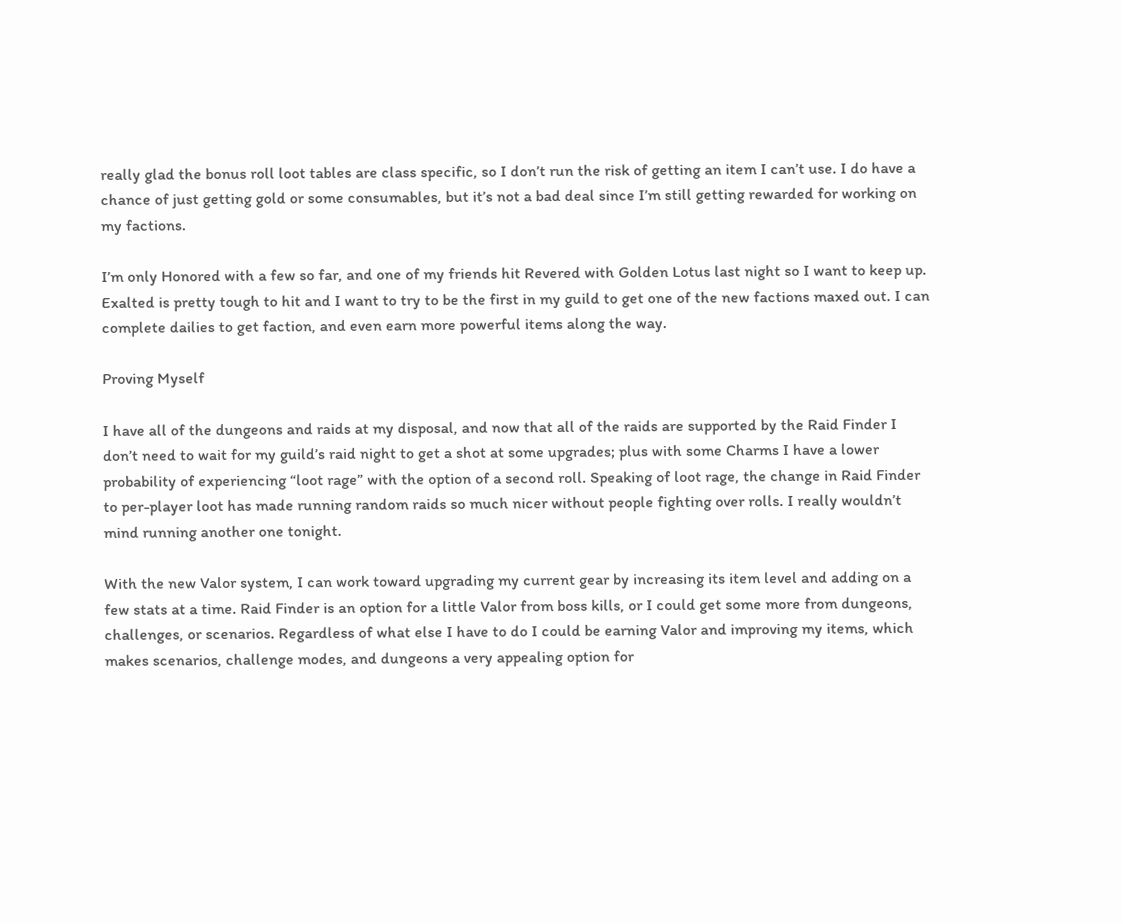really glad the bonus roll loot tables are class specific, so I don’t run the risk of getting an item I can’t use. I do have a chance of just getting gold or some consumables, but it’s not a bad deal since I’m still getting rewarded for working on my factions.

I’m only Honored with a few so far, and one of my friends hit Revered with Golden Lotus last night so I want to keep up. Exalted is pretty tough to hit and I want to try to be the first in my guild to get one of the new factions maxed out. I can complete dailies to get faction, and even earn more powerful items along the way.

Proving Myself

I have all of the dungeons and raids at my disposal, and now that all of the raids are supported by the Raid Finder I don’t need to wait for my guild’s raid night to get a shot at some upgrades; plus with some Charms I have a lower probability of experiencing “loot rage” with the option of a second roll. Speaking of loot rage, the change in Raid Finder to per-player loot has made running random raids so much nicer without people fighting over rolls. I really wouldn’t mind running another one tonight.

With the new Valor system, I can work toward upgrading my current gear by increasing its item level and adding on a few stats at a time. Raid Finder is an option for a little Valor from boss kills, or I could get some more from dungeons, challenges, or scenarios. Regardless of what else I have to do I could be earning Valor and improving my items, which makes scenarios, challenge modes, and dungeons a very appealing option for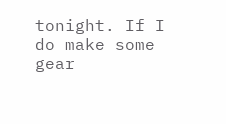tonight. If I do make some gear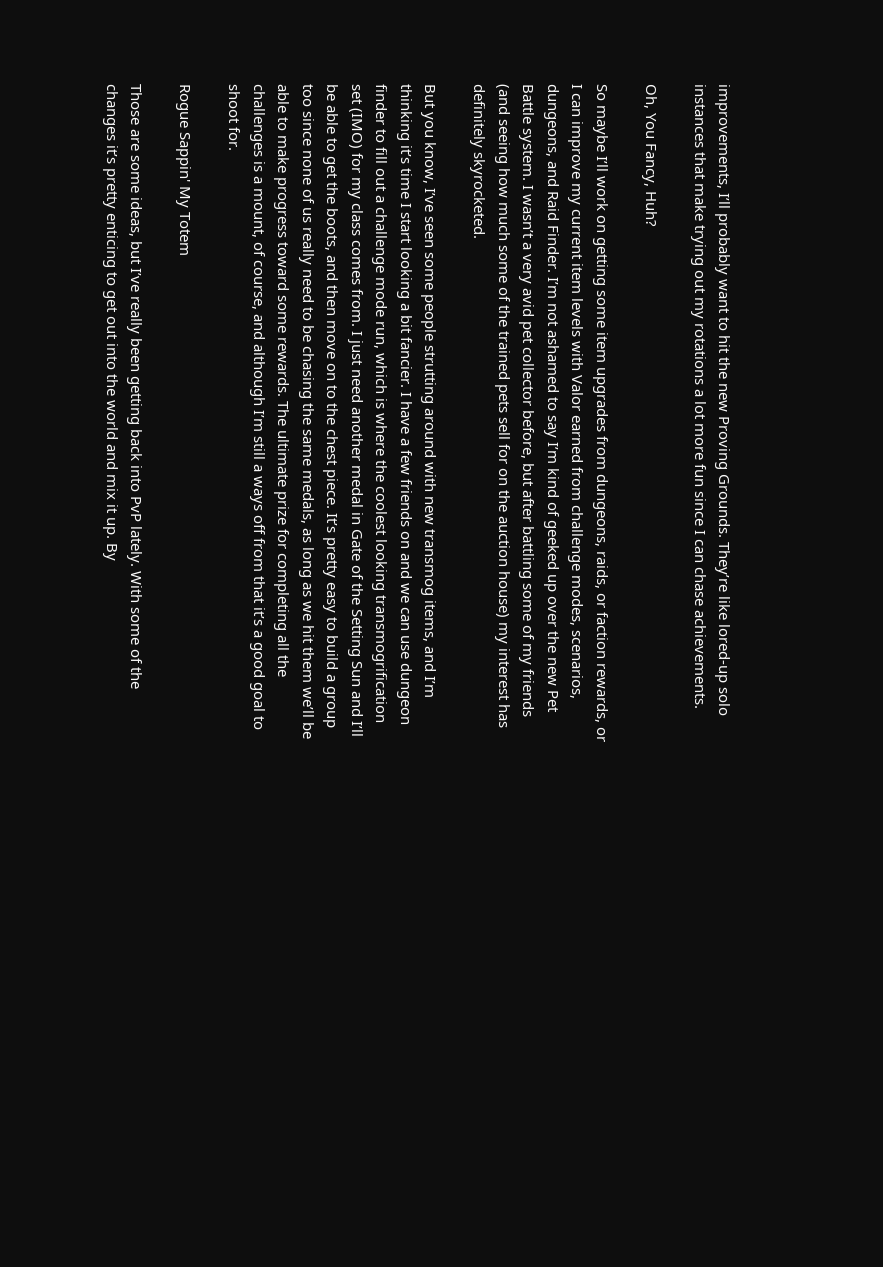improvements, I’ll probably want to hit the new Proving Grounds. They’re like lored-up solo instances that make trying out my rotations a lot more fun since I can chase achievements.

Oh, You Fancy, Huh?

So maybe I’ll work on getting some item upgrades from dungeons, raids, or faction rewards, or I can improve my current item levels with Valor earned from challenge modes, scenarios, dungeons, and Raid Finder. I’m not ashamed to say I’m kind of geeked up over the new Pet Battle system. I wasn’t a very avid pet collector before, but after battling some of my friends (and seeing how much some of the trained pets sell for on the auction house) my interest has definitely skyrocketed.

But you know, I’ve seen some people strutting around with new transmog items, and I’m thinking it’s time I start looking a bit fancier. I have a few friends on and we can use dungeon finder to fill out a challenge mode run, which is where the coolest looking transmogrification set (IMO) for my class comes from. I just need another medal in Gate of the Setting Sun and I’ll be able to get the boots, and then move on to the chest piece. It’s pretty easy to build a group too since none of us really need to be chasing the same medals, as long as we hit them we’ll be able to make progress toward some rewards. The ultimate prize for completing all the challenges is a mount, of course, and although I’m still a ways off from that it’s a good goal to shoot for.

Rogue Sappin' My Totem

Those are some ideas, but I’ve really been getting back into PvP lately. With some of the changes it’s pretty enticing to get out into the world and mix it up. By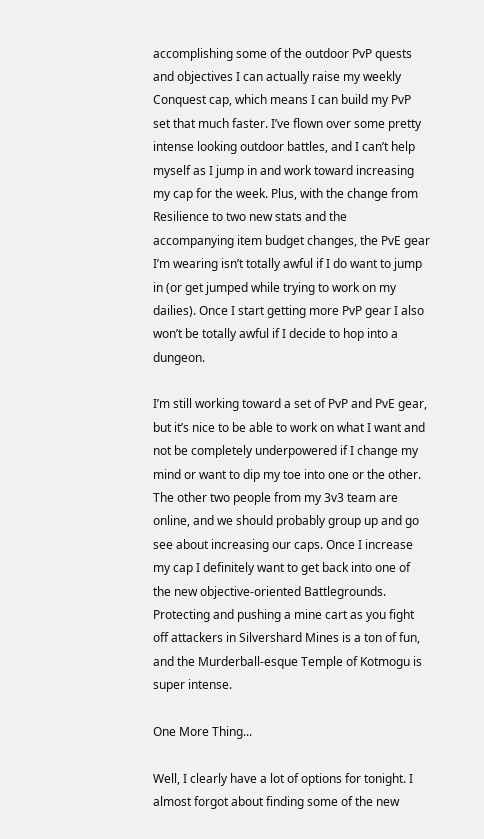accomplishing some of the outdoor PvP quests and objectives I can actually raise my weekly Conquest cap, which means I can build my PvP set that much faster. I’ve flown over some pretty intense looking outdoor battles, and I can’t help myself as I jump in and work toward increasing my cap for the week. Plus, with the change from Resilience to two new stats and the accompanying item budget changes, the PvE gear I’m wearing isn’t totally awful if I do want to jump in (or get jumped while trying to work on my dailies). Once I start getting more PvP gear I also won’t be totally awful if I decide to hop into a dungeon.

I’m still working toward a set of PvP and PvE gear, but it’s nice to be able to work on what I want and not be completely underpowered if I change my mind or want to dip my toe into one or the other. The other two people from my 3v3 team are online, and we should probably group up and go see about increasing our caps. Once I increase my cap I definitely want to get back into one of the new objective-oriented Battlegrounds. Protecting and pushing a mine cart as you fight off attackers in Silvershard Mines is a ton of fun, and the Murderball-esque Temple of Kotmogu is super intense.

One More Thing...

Well, I clearly have a lot of options for tonight. I almost forgot about finding some of the new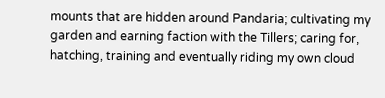mounts that are hidden around Pandaria; cultivating my garden and earning faction with the Tillers; caring for, hatching, training and eventually riding my own cloud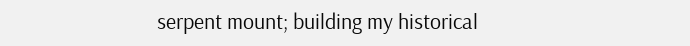serpent mount; building my historical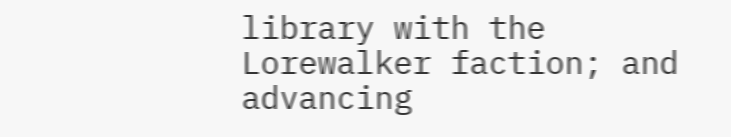library with the Lorewalker faction; and advancing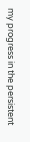my progress in the persistent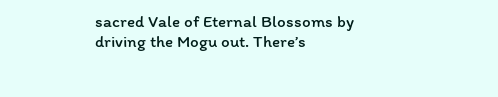sacred Vale of Eternal Blossoms by driving the Mogu out. There’s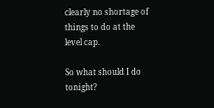clearly no shortage of things to do at the level cap.

So what should I do tonight?